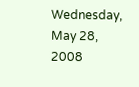Wednesday, May 28, 2008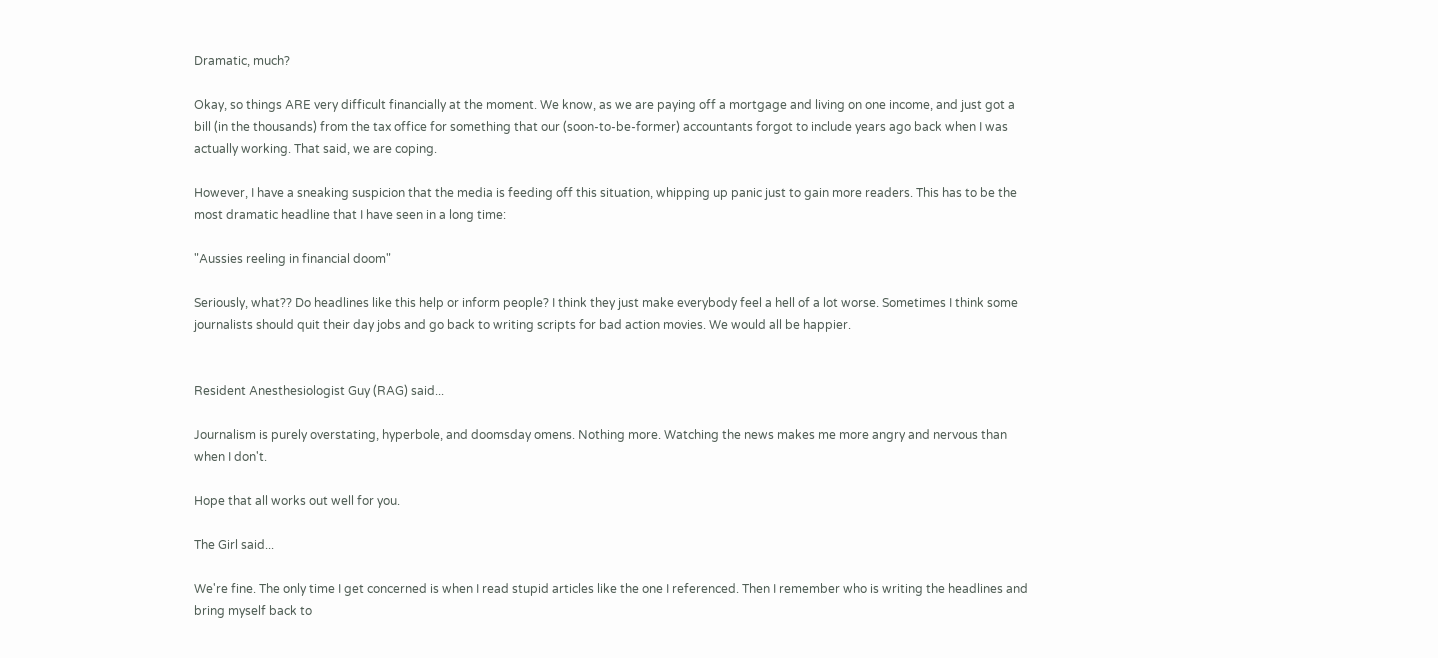Dramatic, much?

Okay, so things ARE very difficult financially at the moment. We know, as we are paying off a mortgage and living on one income, and just got a bill (in the thousands) from the tax office for something that our (soon-to-be-former) accountants forgot to include years ago back when I was actually working. That said, we are coping.

However, I have a sneaking suspicion that the media is feeding off this situation, whipping up panic just to gain more readers. This has to be the most dramatic headline that I have seen in a long time:

"Aussies reeling in financial doom"

Seriously, what?? Do headlines like this help or inform people? I think they just make everybody feel a hell of a lot worse. Sometimes I think some journalists should quit their day jobs and go back to writing scripts for bad action movies. We would all be happier.


Resident Anesthesiologist Guy (RAG) said...

Journalism is purely overstating, hyperbole, and doomsday omens. Nothing more. Watching the news makes me more angry and nervous than when I don't.

Hope that all works out well for you.

The Girl said...

We're fine. The only time I get concerned is when I read stupid articles like the one I referenced. Then I remember who is writing the headlines and bring myself back to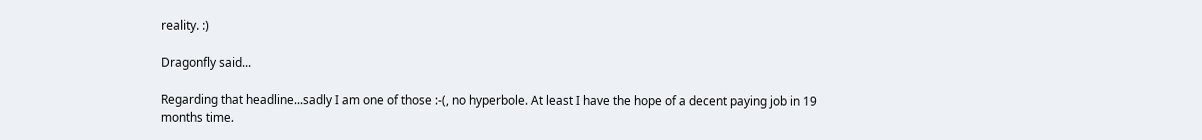reality. :)

Dragonfly said...

Regarding that headline...sadly I am one of those :-(, no hyperbole. At least I have the hope of a decent paying job in 19 months time.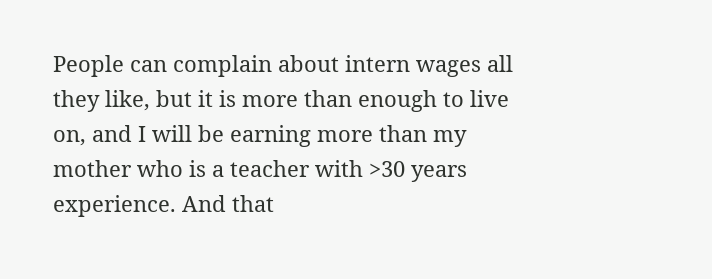People can complain about intern wages all they like, but it is more than enough to live on, and I will be earning more than my mother who is a teacher with >30 years experience. And that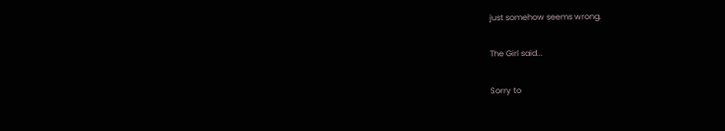just somehow seems wrong.

The Girl said...

Sorry to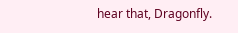hear that, Dragonfly.